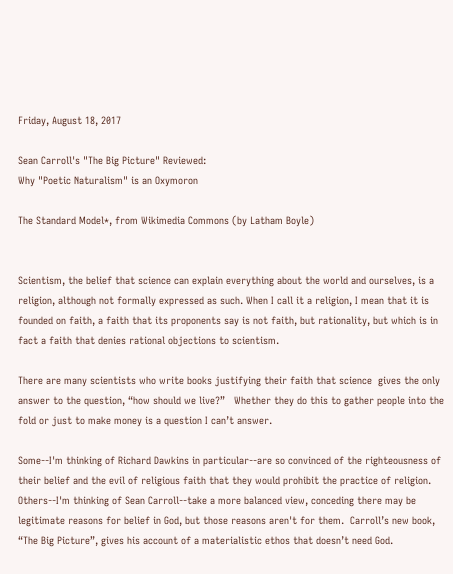Friday, August 18, 2017

Sean Carroll's "The Big Picture" Reviewed:
Why "Poetic Naturalism" is an Oxymoron

The Standard Model*, from Wikimedia Commons (by Latham Boyle)


Scientism, the belief that science can explain everything about the world and ourselves, is a religion, although not formally expressed as such. When I call it a religion, I mean that it is founded on faith, a faith that its proponents say is not faith, but rationality, but which is in fact a faith that denies rational objections to scientism.

There are many scientists who write books justifying their faith that science  gives the only answer to the question, “how should we live?”   Whether they do this to gather people into the fold or just to make money is a question I can’t answer.

Some--I'm thinking of Richard Dawkins in particular--are so convinced of the righteousness of their belief and the evil of religious faith that they would prohibit the practice of religion.  Others--I'm thinking of Sean Carroll--take a more balanced view, conceding there may be legitimate reasons for belief in God, but those reasons aren't for them.  Carroll’s new book, “The Big Picture”, gives his account of a materialistic ethos that doesn’t need God.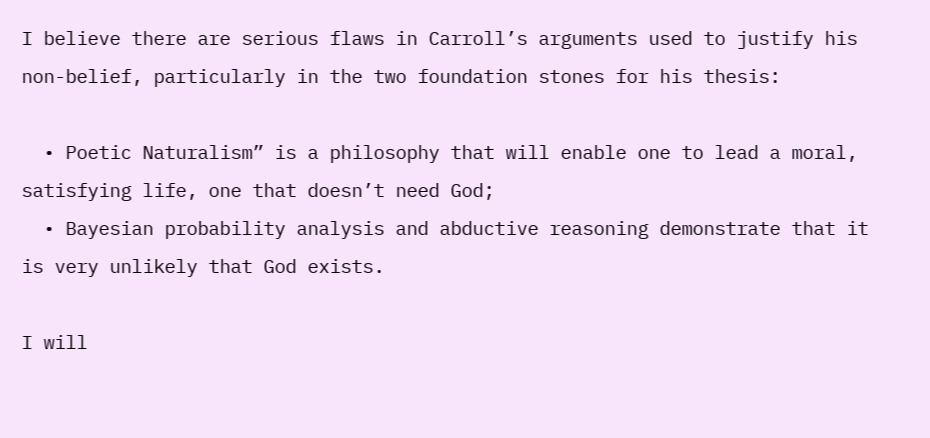I believe there are serious flaws in Carroll’s arguments used to justify his non-belief, particularly in the two foundation stones for his thesis:

  • Poetic Naturalism” is a philosophy that will enable one to lead a moral, satisfying life, one that doesn’t need God;
  • Bayesian probability analysis and abductive reasoning demonstrate that it is very unlikely that God exists.

I will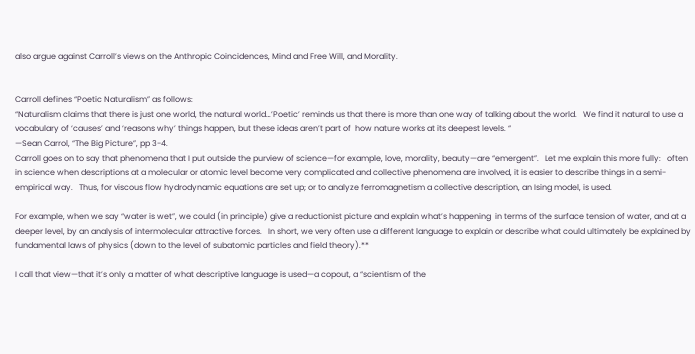also argue against Carroll’s views on the Anthropic Coincidences, Mind and Free Will, and Morality.


Carroll defines “Poetic Naturalism” as follows:
“Naturalism claims that there is just one world, the natural world…’Poetic’ reminds us that there is more than one way of talking about the world.   We find it natural to use a vocabulary of ‘causes’ and ‘reasons why’ things happen, but these ideas aren’t part of  how nature works at its deepest levels. “
—Sean Carrol, “The Big Picture”, pp 3-4.
Carroll goes on to say that phenomena that I put outside the purview of science—for example, love, morality, beauty—are “emergent”.   Let me explain this more fully:   often in science when descriptions at a molecular or atomic level become very complicated and collective phenomena are involved, it is easier to describe things in a semi-empirical way.   Thus, for viscous flow hydrodynamic equations are set up; or to analyze ferromagnetism a collective description, an Ising model, is used.

For example, when we say “water is wet”, we could (in principle) give a reductionist picture and explain what’s happening  in terms of the surface tension of water, and at a deeper level, by an analysis of intermolecular attractive forces.   In short, we very often use a different language to explain or describe what could ultimately be explained by fundamental laws of physics (down to the level of subatomic particles and field theory).**

I call that view—that it’s only a matter of what descriptive language is used—a copout, a “scientism of the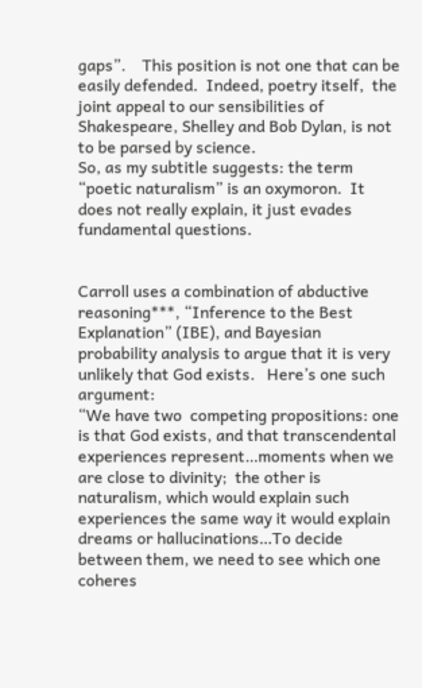gaps”.    This position is not one that can be easily defended.  Indeed, poetry itself,  the joint appeal to our sensibilities of Shakespeare, Shelley and Bob Dylan, is not to be parsed by science.
So, as my subtitle suggests: the term “poetic naturalism” is an oxymoron.  It does not really explain, it just evades fundamental questions.


Carroll uses a combination of abductive reasoning***, “Inference to the Best Explanation” (IBE), and Bayesian probability analysis to argue that it is very unlikely that God exists.   Here’s one such argument:
“We have two  competing propositions: one is that God exists, and that transcendental experiences represent…moments when we are close to divinity;  the other is naturalism, which would explain such experiences the same way it would explain dreams or hallucinations…To decide between them, we need to see which one coheres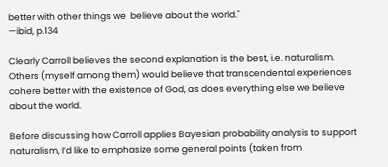better with other things we  believe about the world."
—ibid, p.134

Clearly Carroll believes the second explanation is the best, i.e. naturalism.    Others (myself among them) would believe that transcendental experiences cohere better with the existence of God, as does everything else we believe about the world.

Before discussing how Carroll applies Bayesian probability analysis to support naturalism, I’d like to emphasize some general points (taken from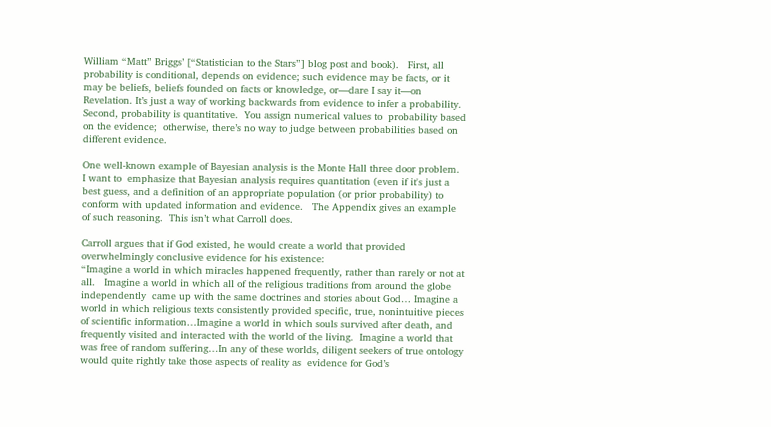William “Matt” Briggs’ [“Statistician to the Stars”] blog post and book).   First, all probability is conditional, depends on evidence; such evidence may be facts, or it may be beliefs, beliefs founded on facts or knowledge, or—dare I say it—on Revelation. It’s just a way of working backwards from evidence to infer a probability.  Second, probability is quantitative.  You assign numerical values to  probability based on the evidence;  otherwise, there’s no way to judge between probabilities based on different evidence.

One well-known example of Bayesian analysis is the Monte Hall three door problem.   I want to  emphasize that Bayesian analysis requires quantitation (even if it's just a best guess, and a definition of an appropriate population (or prior probability) to conform with updated information and evidence.   The Appendix gives an example of such reasoning.  This isn’t what Carroll does.

Carroll argues that if God existed, he would create a world that provided overwhelmingly conclusive evidence for his existence:
“Imagine a world in which miracles happened frequently, rather than rarely or not at all.   Imagine a world in which all of the religious traditions from around the globe independently  came up with the same doctrines and stories about God… Imagine a world in which religious texts consistently provided specific, true, nonintuitive pieces of scientific information…Imagine a world in which souls survived after death, and frequently visited and interacted with the world of the living.  Imagine a world that was free of random suffering…In any of these worlds, diligent seekers of true ontology would quite rightly take those aspects of reality as  evidence for God’s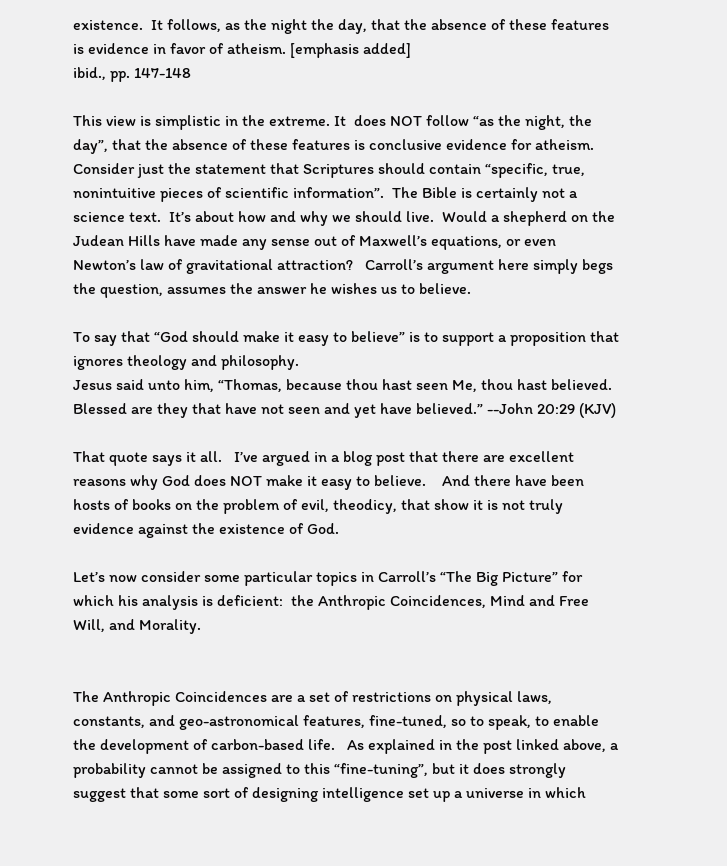existence.  It follows, as the night the day, that the absence of these features is evidence in favor of atheism. [emphasis added]
ibid., pp. 147-148

This view is simplistic in the extreme. It  does NOT follow “as the night, the day”, that the absence of these features is conclusive evidence for atheism. Consider just the statement that Scriptures should contain “specific, true, nonintuitive pieces of scientific information”.  The Bible is certainly not a science text.  It’s about how and why we should live.  Would a shepherd on the Judean Hills have made any sense out of Maxwell’s equations, or even Newton’s law of gravitational attraction?   Carroll’s argument here simply begs the question, assumes the answer he wishes us to believe.

To say that “God should make it easy to believe” is to support a proposition that ignores theology and philosophy.
Jesus said unto him, “Thomas, because thou hast seen Me, thou hast believed. Blessed are they that have not seen and yet have believed.” --John 20:29 (KJV)

That quote says it all.   I’ve argued in a blog post that there are excellent reasons why God does NOT make it easy to believe.    And there have been hosts of books on the problem of evil, theodicy, that show it is not truly evidence against the existence of God.

Let’s now consider some particular topics in Carroll’s “The Big Picture” for which his analysis is deficient:  the Anthropic Coincidences, Mind and Free Will, and Morality.


The Anthropic Coincidences are a set of restrictions on physical laws, constants, and geo-astronomical features, fine-tuned, so to speak, to enable the development of carbon-based life.   As explained in the post linked above, a  probability cannot be assigned to this “fine-tuning”, but it does strongly suggest that some sort of designing intelligence set up a universe in which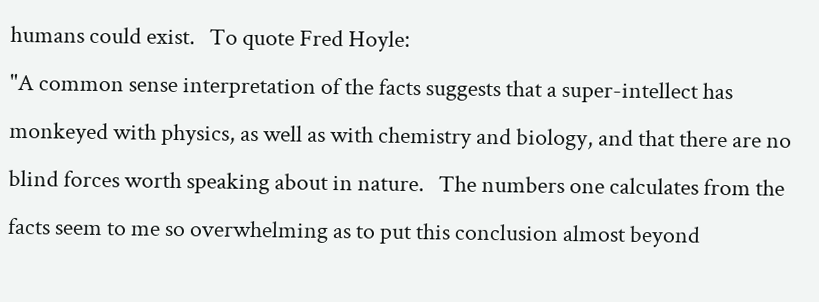humans could exist.   To quote Fred Hoyle:
"A common sense interpretation of the facts suggests that a super-intellect has monkeyed with physics, as well as with chemistry and biology, and that there are no blind forces worth speaking about in nature.   The numbers one calculates from the facts seem to me so overwhelming as to put this conclusion almost beyond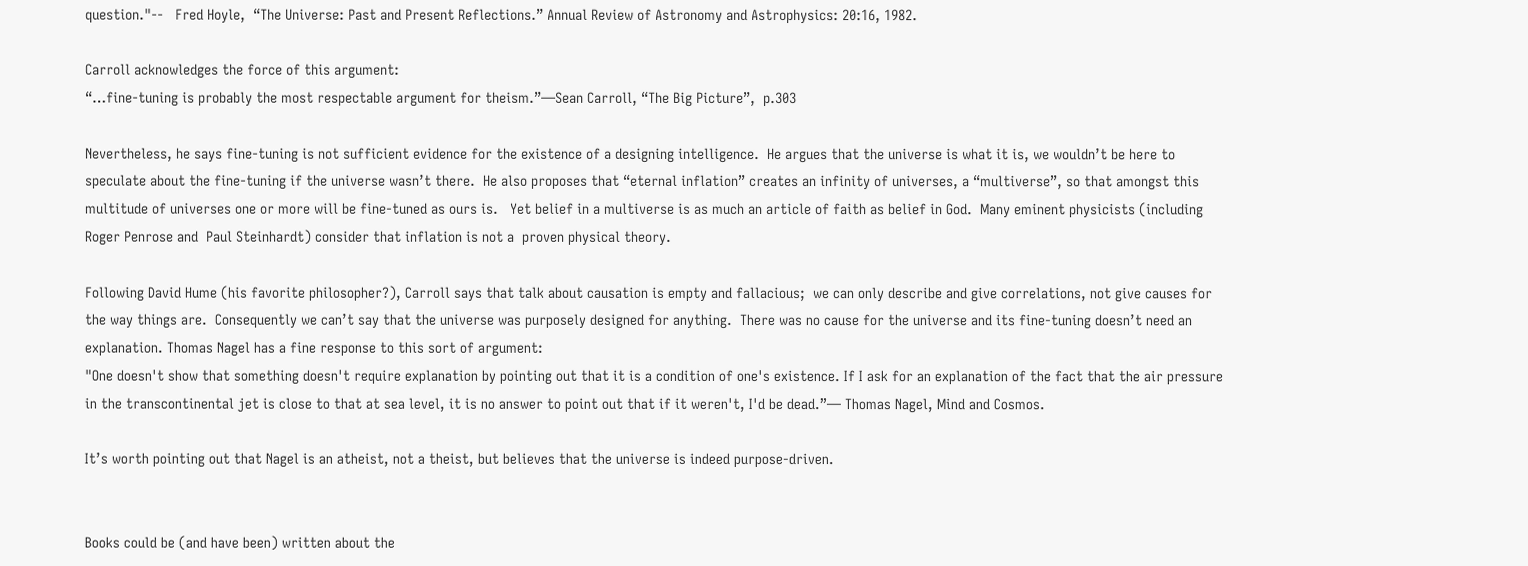question."--   Fred Hoyle,  “The Universe: Past and Present Reflections.” Annual Review of Astronomy and Astrophysics: 20:16, 1982.

Carroll acknowledges the force of this argument:
“…fine-tuning is probably the most respectable argument for theism.”—Sean Carroll, “The Big Picture”,  p.303

Nevertheless, he says fine-tuning is not sufficient evidence for the existence of a designing intelligence.  He argues that the universe is what it is, we wouldn’t be here to speculate about the fine-tuning if the universe wasn’t there.  He also proposes that “eternal inflation” creates an infinity of universes, a “multiverse”, so that amongst this multitude of universes one or more will be fine-tuned as ours is.   Yet belief in a multiverse is as much an article of faith as belief in God.  Many eminent physicists (including Roger Penrose and  Paul Steinhardt) consider that inflation is not a  proven physical theory.

Following David Hume (his favorite philosopher?), Carroll says that talk about causation is empty and fallacious;  we can only describe and give correlations, not give causes for the way things are.  Consequently we can’t say that the universe was purposely designed for anything.  There was no cause for the universe and its fine-tuning doesn’t need an explanation. Thomas Nagel has a fine response to this sort of argument:
"One doesn't show that something doesn't require explanation by pointing out that it is a condition of one's existence. If I ask for an explanation of the fact that the air pressure in the transcontinental jet is close to that at sea level, it is no answer to point out that if it weren't, I'd be dead.”— Thomas Nagel, Mind and Cosmos.

It’s worth pointing out that Nagel is an atheist, not a theist, but believes that the universe is indeed purpose-driven.


Books could be (and have been) written about the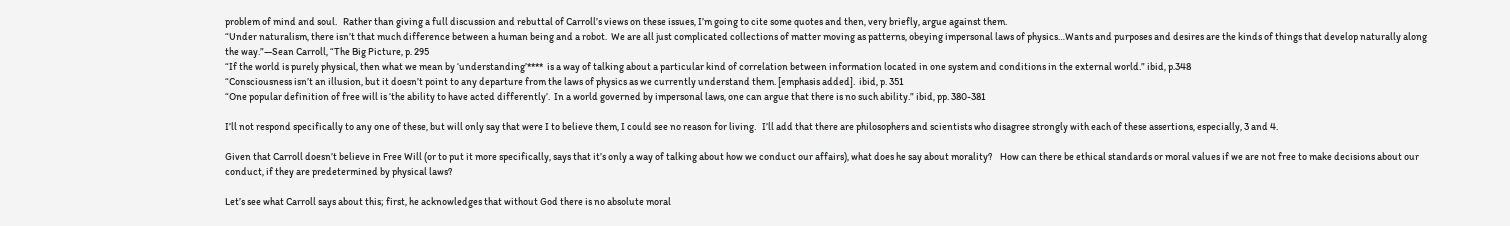problem of mind and soul.   Rather than giving a full discussion and rebuttal of Carroll’s views on these issues, I’m going to cite some quotes and then, very briefly, argue against them.
“Under naturalism, there isn’t that much difference between a human being and a robot.  We are all just complicated collections of matter moving as patterns, obeying impersonal laws of physics…Wants and purposes and desires are the kinds of things that develop naturally along the way.”—Sean Carroll, “The Big Picture, p. 295
“If the world is purely physical, then what we mean by ‘understanding’****  is a way of talking about a particular kind of correlation between information located in one system and conditions in the external world.” ibid, p.348
“Consciousness isn’t an illusion, but it doesn’t point to any departure from the laws of physics as we currently understand them. [emphasis added].  ibid, p. 351
“One popular definition of free will is ‘the ability to have acted differently’.  In a world governed by impersonal laws, one can argue that there is no such ability.” ibid, pp. 380-381

I’ll not respond specifically to any one of these, but will only say that were I to believe them, I could see no reason for living.   I’ll add that there are philosophers and scientists who disagree strongly with each of these assertions, especially, 3 and 4.

Given that Carroll doesn’t believe in Free Will (or to put it more specifically, says that it’s only a way of talking about how we conduct our affairs), what does he say about morality?    How can there be ethical standards or moral values if we are not free to make decisions about our conduct, if they are predetermined by physical laws?

Let’s see what Carroll says about this; first, he acknowledges that without God there is no absolute moral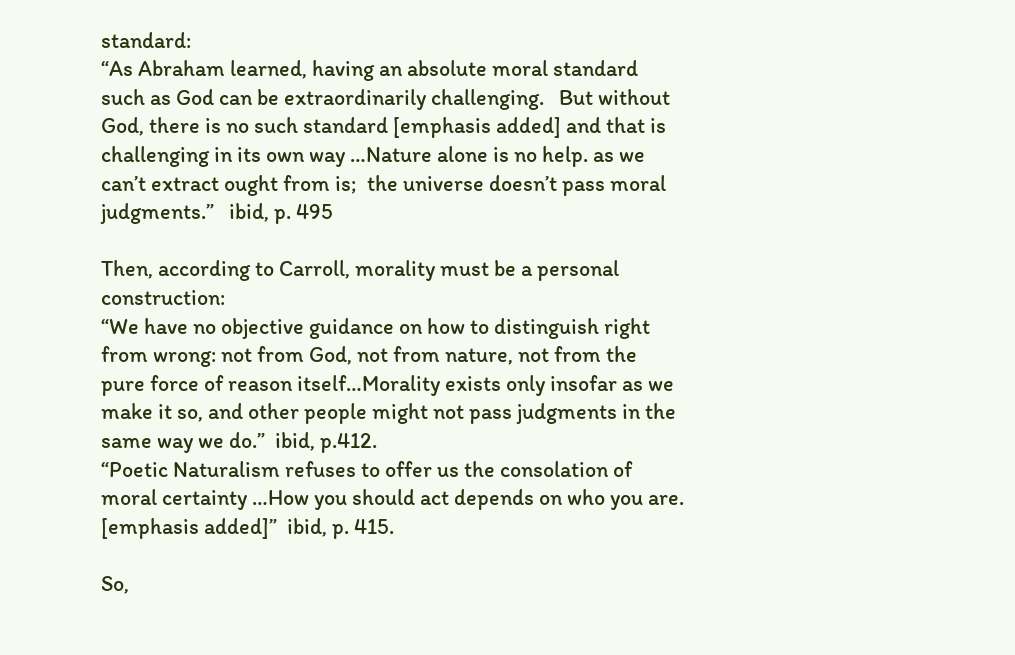standard:
“As Abraham learned, having an absolute moral standard such as God can be extraordinarily challenging.   But without God, there is no such standard [emphasis added] and that is challenging in its own way …Nature alone is no help. as we can’t extract ought from is;  the universe doesn’t pass moral judgments.”   ibid, p. 495

Then, according to Carroll, morality must be a personal construction:
“We have no objective guidance on how to distinguish right from wrong: not from God, not from nature, not from the pure force of reason itself…Morality exists only insofar as we make it so, and other people might not pass judgments in the same way we do.”  ibid, p.412.
“Poetic Naturalism refuses to offer us the consolation of moral certainty …How you should act depends on who you are. [emphasis added]”  ibid, p. 415.

So,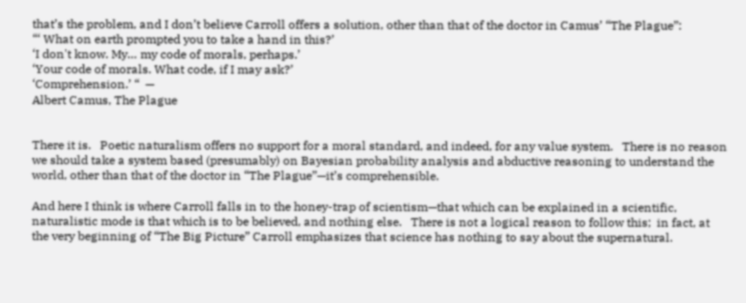that’s the problem, and I don’t believe Carroll offers a solution, other than that of the doctor in Camus’ “The Plague”:
“‘ What on earth prompted you to take a hand in this?’
‘I don't know. My… my code of morals, perhaps.’
‘Your code of morals. What code, if I may ask?’
‘Comprehension.’ “  —
Albert Camus, The Plague


There it is.   Poetic naturalism offers no support for a moral standard, and indeed, for any value system.   There is no reason we should take a system based (presumably) on Bayesian probability analysis and abductive reasoning to understand the world, other than that of the doctor in “The Plague”—it’s comprehensible.

And here I think is where Carroll falls in to the honey-trap of scientism—that which can be explained in a scientific, naturalistic mode is that which is to be believed, and nothing else.   There is not a logical reason to follow this;  in fact, at the very beginning of “The Big Picture” Carroll emphasizes that science has nothing to say about the supernatural.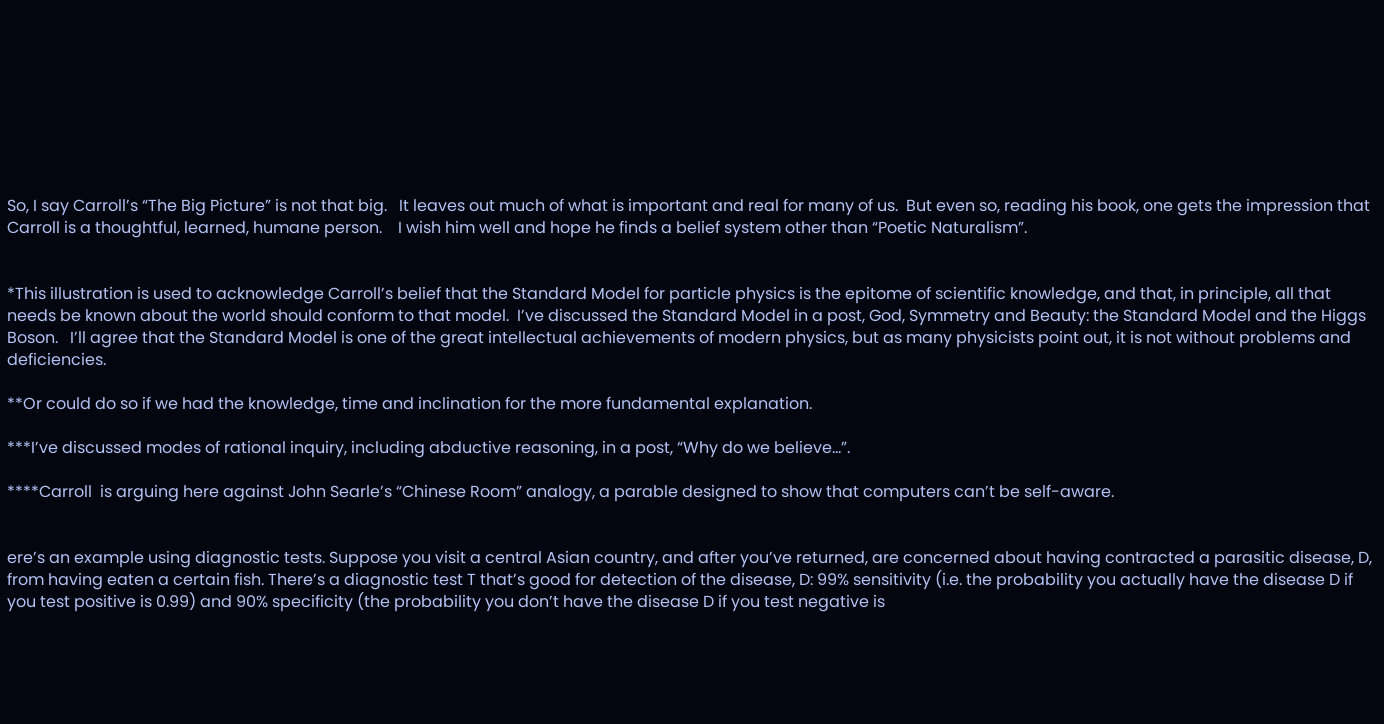So, I say Carroll’s “The Big Picture” is not that big.   It leaves out much of what is important and real for many of us.  But even so, reading his book, one gets the impression that Carroll is a thoughtful, learned, humane person.    I wish him well and hope he finds a belief system other than “Poetic Naturalism”.


*This illustration is used to acknowledge Carroll’s belief that the Standard Model for particle physics is the epitome of scientific knowledge, and that, in principle, all that needs be known about the world should conform to that model.  I’ve discussed the Standard Model in a post, God, Symmetry and Beauty: the Standard Model and the Higgs Boson.   I’ll agree that the Standard Model is one of the great intellectual achievements of modern physics, but as many physicists point out, it is not without problems and deficiencies.

**Or could do so if we had the knowledge, time and inclination for the more fundamental explanation.

***I’ve discussed modes of rational inquiry, including abductive reasoning, in a post, “Why do we believe…”.

****Carroll  is arguing here against John Searle’s “Chinese Room” analogy, a parable designed to show that computers can’t be self-aware.


ere’s an example using diagnostic tests. Suppose you visit a central Asian country, and after you’ve returned, are concerned about having contracted a parasitic disease, D, from having eaten a certain fish. There’s a diagnostic test T that’s good for detection of the disease, D: 99% sensitivity (i.e. the probability you actually have the disease D if you test positive is 0.99) and 90% specificity (the probability you don’t have the disease D if you test negative is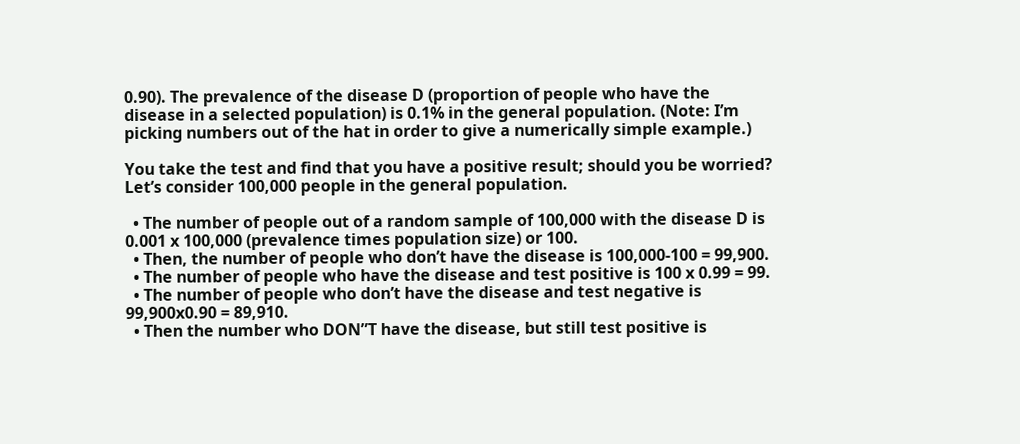0.90). The prevalence of the disease D (proportion of people who have the disease in a selected population) is 0.1% in the general population. (Note: I’m picking numbers out of the hat in order to give a numerically simple example.)

You take the test and find that you have a positive result; should you be worried? Let’s consider 100,000 people in the general population.

  • The number of people out of a random sample of 100,000 with the disease D is 0.001 x 100,000 (prevalence times population size) or 100.
  • Then, the number of people who don’t have the disease is 100,000-100 = 99,900.
  • The number of people who have the disease and test positive is 100 x 0.99 = 99.
  • The number of people who don’t have the disease and test negative is 99,900x0.90 = 89,910.
  • Then the number who DON”T have the disease, but still test positive is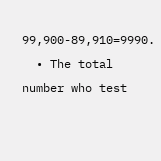99,900-89,910=9990.
  • The total number who test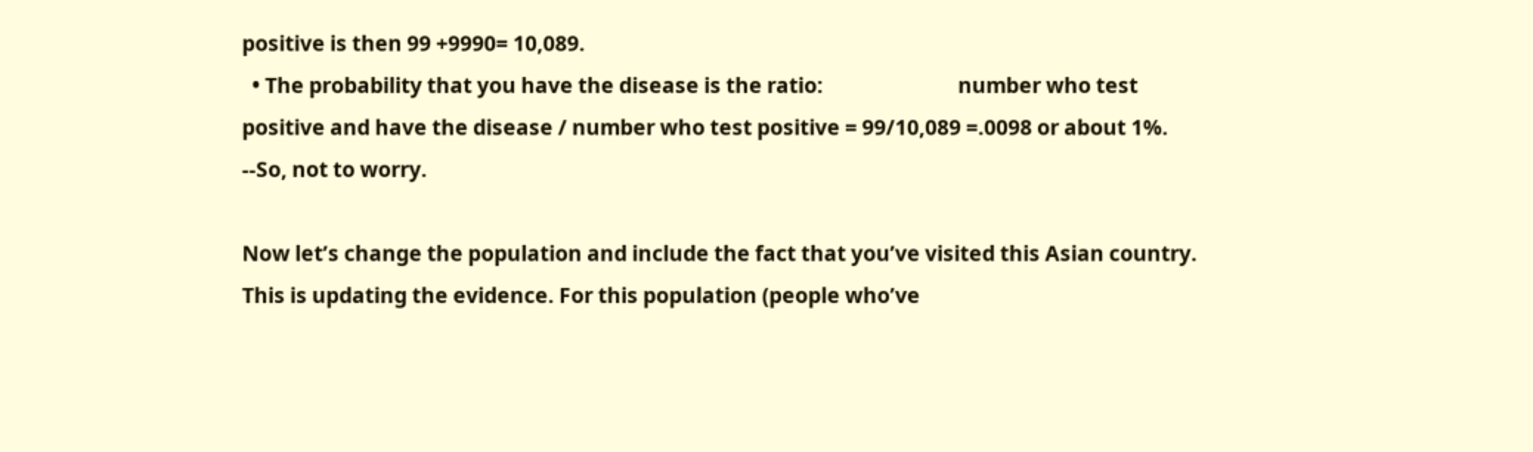positive is then 99 +9990= 10,089.
  • The probability that you have the disease is the ratio:                           number who test positive and have the disease / number who test positive = 99/10,089 =.0098 or about 1%.
--So, not to worry.

Now let’s change the population and include the fact that you’ve visited this Asian country. This is updating the evidence. For this population (people who’ve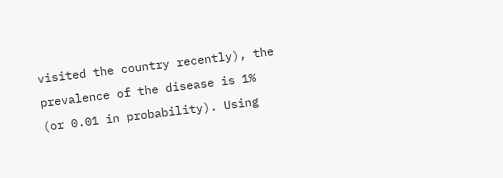visited the country recently), the prevalence of the disease is 1% (or 0.01 in probability). Using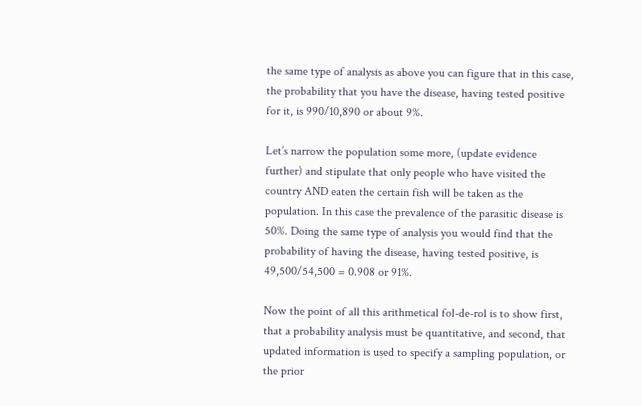the same type of analysis as above you can figure that in this case, the probability that you have the disease, having tested positive for it, is 990/10,890 or about 9%.

Let’s narrow the population some more, (update evidence further) and stipulate that only people who have visited the country AND eaten the certain fish will be taken as the population. In this case the prevalence of the parasitic disease is 50%. Doing the same type of analysis you would find that the probability of having the disease, having tested positive, is 49,500/54,500 = 0.908 or 91%.

Now the point of all this arithmetical fol-de-rol is to show first, that a probability analysis must be quantitative, and second, that updated information is used to specify a sampling population, or the prior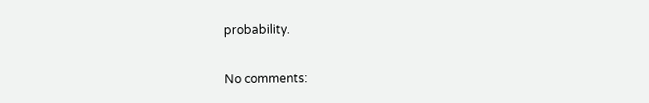probability.

No comments: